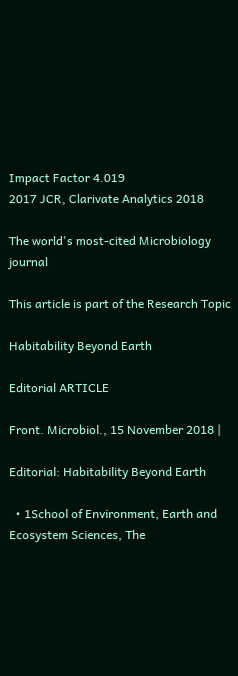Impact Factor 4.019
2017 JCR, Clarivate Analytics 2018

The world's most-cited Microbiology journal

This article is part of the Research Topic

Habitability Beyond Earth

Editorial ARTICLE

Front. Microbiol., 15 November 2018 |

Editorial: Habitability Beyond Earth

  • 1School of Environment, Earth and Ecosystem Sciences, The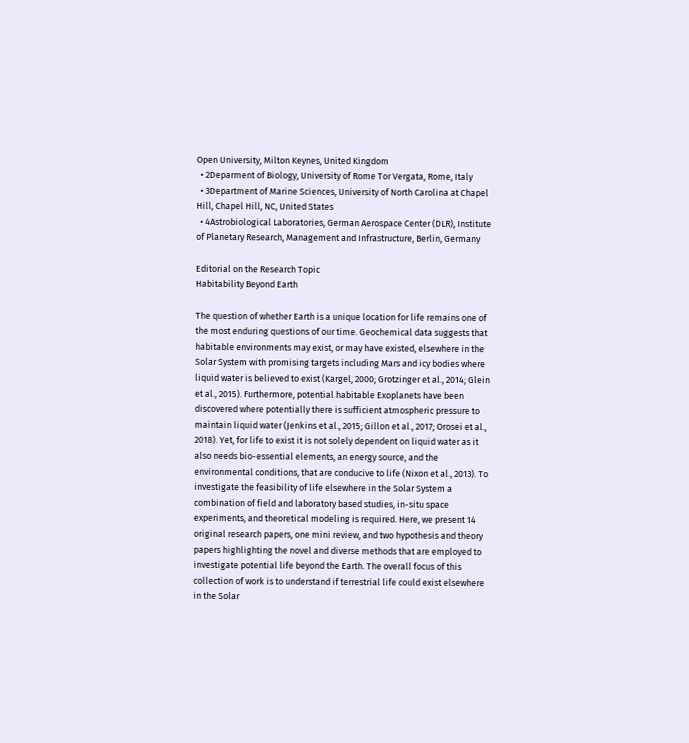Open University, Milton Keynes, United Kingdom
  • 2Deparment of Biology, University of Rome Tor Vergata, Rome, Italy
  • 3Department of Marine Sciences, University of North Carolina at Chapel Hill, Chapel Hill, NC, United States
  • 4Astrobiological Laboratories, German Aerospace Center (DLR), Institute of Planetary Research, Management and Infrastructure, Berlin, Germany

Editorial on the Research Topic
Habitability Beyond Earth

The question of whether Earth is a unique location for life remains one of the most enduring questions of our time. Geochemical data suggests that habitable environments may exist, or may have existed, elsewhere in the Solar System with promising targets including Mars and icy bodies where liquid water is believed to exist (Kargel, 2000; Grotzinger et al., 2014; Glein et al., 2015). Furthermore, potential habitable Exoplanets have been discovered where potentially there is sufficient atmospheric pressure to maintain liquid water (Jenkins et al., 2015; Gillon et al., 2017; Orosei et al., 2018). Yet, for life to exist it is not solely dependent on liquid water as it also needs bio-essential elements, an energy source, and the environmental conditions, that are conducive to life (Nixon et al., 2013). To investigate the feasibility of life elsewhere in the Solar System a combination of field and laboratory based studies, in-situ space experiments, and theoretical modeling is required. Here, we present 14 original research papers, one mini review, and two hypothesis and theory papers highlighting the novel and diverse methods that are employed to investigate potential life beyond the Earth. The overall focus of this collection of work is to understand if terrestrial life could exist elsewhere in the Solar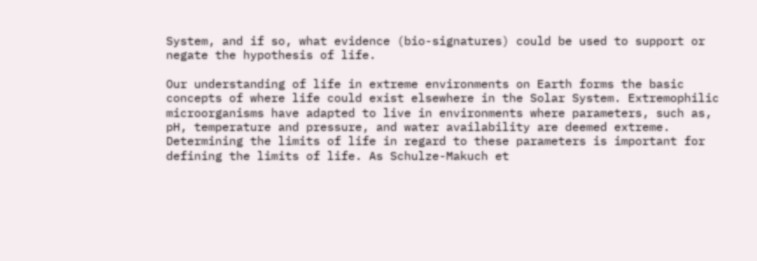System, and if so, what evidence (bio-signatures) could be used to support or negate the hypothesis of life.

Our understanding of life in extreme environments on Earth forms the basic concepts of where life could exist elsewhere in the Solar System. Extremophilic microorganisms have adapted to live in environments where parameters, such as, pH, temperature and pressure, and water availability are deemed extreme. Determining the limits of life in regard to these parameters is important for defining the limits of life. As Schulze-Makuch et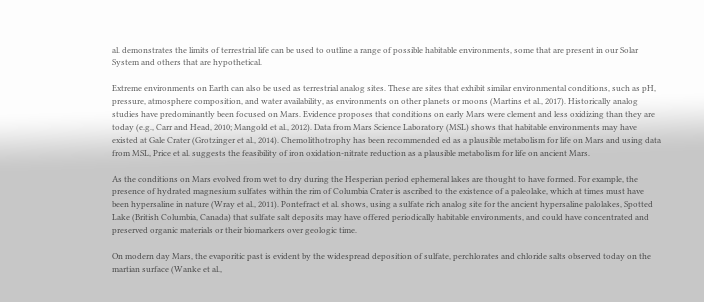al. demonstrates the limits of terrestrial life can be used to outline a range of possible habitable environments, some that are present in our Solar System and others that are hypothetical.

Extreme environments on Earth can also be used as terrestrial analog sites. These are sites that exhibit similar environmental conditions, such as pH, pressure, atmosphere composition, and water availability, as environments on other planets or moons (Martins et al., 2017). Historically analog studies have predominantly been focused on Mars. Evidence proposes that conditions on early Mars were clement and less oxidizing than they are today (e.g., Carr and Head, 2010; Mangold et al., 2012). Data from Mars Science Laboratory (MSL) shows that habitable environments may have existed at Gale Crater (Grotzinger et al., 2014). Chemolithotrophy has been recommended ed as a plausible metabolism for life on Mars and using data from MSL, Price et al. suggests the feasibility of iron oxidation-nitrate reduction as a plausible metabolism for life on ancient Mars.

As the conditions on Mars evolved from wet to dry during the Hesperian period ephemeral lakes are thought to have formed. For example, the presence of hydrated magnesium sulfates within the rim of Columbia Crater is ascribed to the existence of a paleolake, which at times must have been hypersaline in nature (Wray et al., 2011). Pontefract et al. shows, using a sulfate rich analog site for the ancient hypersaline palolakes, Spotted Lake (British Columbia, Canada) that sulfate salt deposits may have offered periodically habitable environments, and could have concentrated and preserved organic materials or their biomarkers over geologic time.

On modern day Mars, the evaporitic past is evident by the widespread deposition of sulfate, perchlorates and chloride salts observed today on the martian surface (Wanke et al.,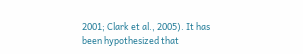2001; Clark et al., 2005). It has been hypothesized that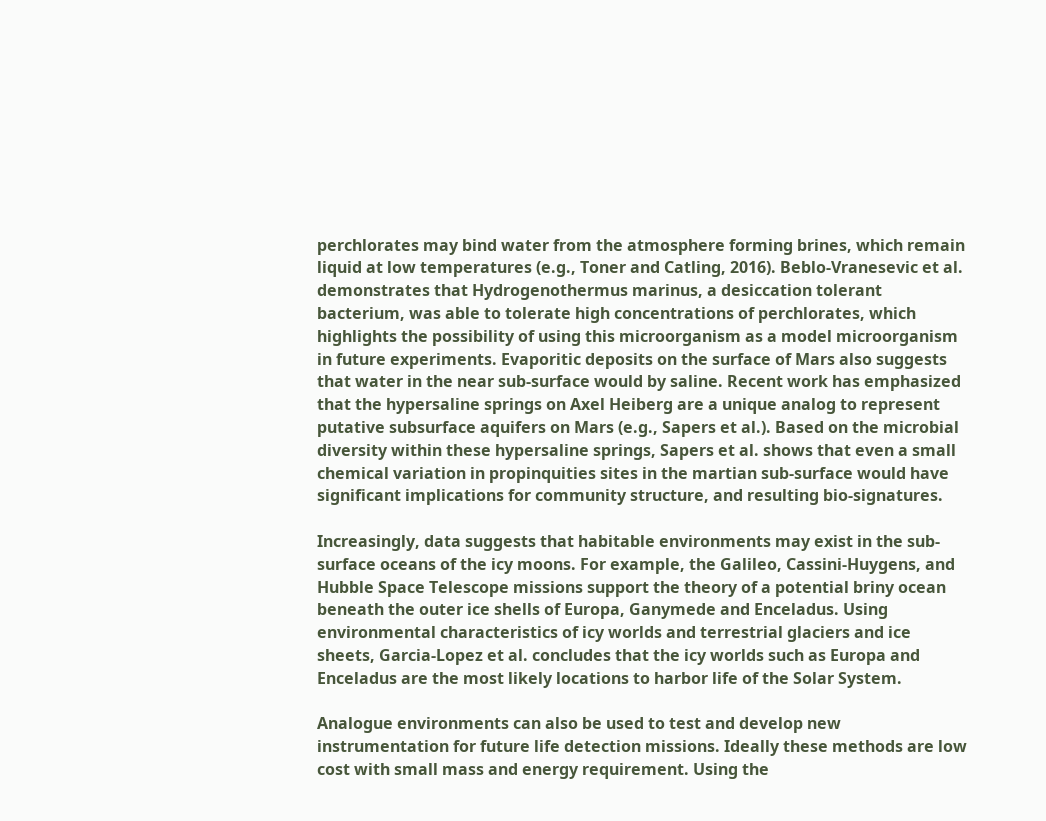perchlorates may bind water from the atmosphere forming brines, which remain liquid at low temperatures (e.g., Toner and Catling, 2016). Beblo-Vranesevic et al. demonstrates that Hydrogenothermus marinus, a desiccation tolerant bacterium, was able to tolerate high concentrations of perchlorates, which highlights the possibility of using this microorganism as a model microorganism in future experiments. Evaporitic deposits on the surface of Mars also suggests that water in the near sub-surface would by saline. Recent work has emphasized that the hypersaline springs on Axel Heiberg are a unique analog to represent putative subsurface aquifers on Mars (e.g., Sapers et al.). Based on the microbial diversity within these hypersaline springs, Sapers et al. shows that even a small chemical variation in propinquities sites in the martian sub-surface would have significant implications for community structure, and resulting bio-signatures.

Increasingly, data suggests that habitable environments may exist in the sub-surface oceans of the icy moons. For example, the Galileo, Cassini-Huygens, and Hubble Space Telescope missions support the theory of a potential briny ocean beneath the outer ice shells of Europa, Ganymede and Enceladus. Using environmental characteristics of icy worlds and terrestrial glaciers and ice sheets, Garcia-Lopez et al. concludes that the icy worlds such as Europa and Enceladus are the most likely locations to harbor life of the Solar System.

Analogue environments can also be used to test and develop new instrumentation for future life detection missions. Ideally these methods are low cost with small mass and energy requirement. Using the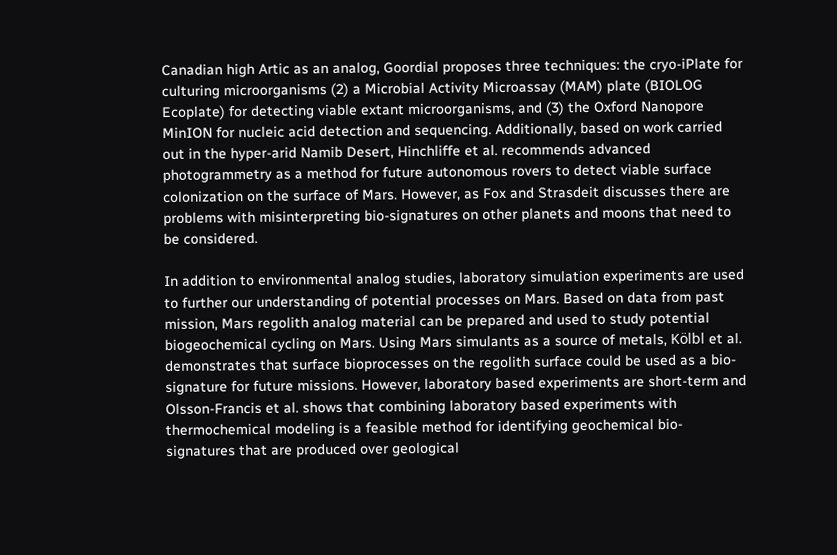Canadian high Artic as an analog, Goordial proposes three techniques: the cryo-iPlate for culturing microorganisms (2) a Microbial Activity Microassay (MAM) plate (BIOLOG Ecoplate) for detecting viable extant microorganisms, and (3) the Oxford Nanopore MinION for nucleic acid detection and sequencing. Additionally, based on work carried out in the hyper-arid Namib Desert, Hinchliffe et al. recommends advanced photogrammetry as a method for future autonomous rovers to detect viable surface colonization on the surface of Mars. However, as Fox and Strasdeit discusses there are problems with misinterpreting bio-signatures on other planets and moons that need to be considered.

In addition to environmental analog studies, laboratory simulation experiments are used to further our understanding of potential processes on Mars. Based on data from past mission, Mars regolith analog material can be prepared and used to study potential biogeochemical cycling on Mars. Using Mars simulants as a source of metals, Kölbl et al. demonstrates that surface bioprocesses on the regolith surface could be used as a bio-signature for future missions. However, laboratory based experiments are short-term and Olsson-Francis et al. shows that combining laboratory based experiments with thermochemical modeling is a feasible method for identifying geochemical bio-signatures that are produced over geological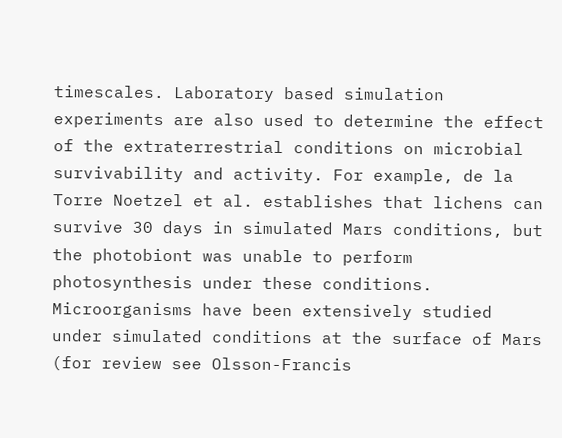timescales. Laboratory based simulation experiments are also used to determine the effect of the extraterrestrial conditions on microbial survivability and activity. For example, de la Torre Noetzel et al. establishes that lichens can survive 30 days in simulated Mars conditions, but the photobiont was unable to perform photosynthesis under these conditions. Microorganisms have been extensively studied under simulated conditions at the surface of Mars (for review see Olsson-Francis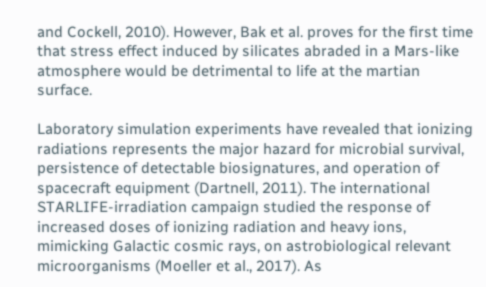and Cockell, 2010). However, Bak et al. proves for the first time that stress effect induced by silicates abraded in a Mars-like atmosphere would be detrimental to life at the martian surface.

Laboratory simulation experiments have revealed that ionizing radiations represents the major hazard for microbial survival, persistence of detectable biosignatures, and operation of spacecraft equipment (Dartnell, 2011). The international STARLIFE-irradiation campaign studied the response of increased doses of ionizing radiation and heavy ions, mimicking Galactic cosmic rays, on astrobiological relevant microorganisms (Moeller et al., 2017). As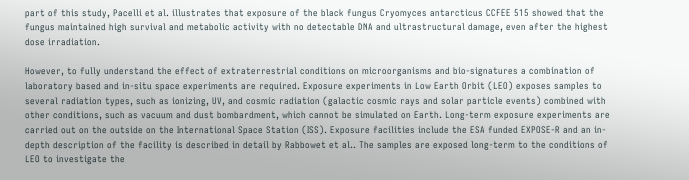part of this study, Pacelli et al. illustrates that exposure of the black fungus Cryomyces antarcticus CCFEE 515 showed that the fungus maintained high survival and metabolic activity with no detectable DNA and ultrastructural damage, even after the highest dose irradiation.

However, to fully understand the effect of extraterrestrial conditions on microorganisms and bio-signatures a combination of laboratory based and in-situ space experiments are required. Exposure experiments in Low Earth Orbit (LEO) exposes samples to several radiation types, such as ionizing, UV, and cosmic radiation (galactic cosmic rays and solar particle events) combined with other conditions, such as vacuum and dust bombardment, which cannot be simulated on Earth. Long-term exposure experiments are carried out on the outside on the International Space Station (ISS). Exposure facilities include the ESA funded EXPOSE-R and an in-depth description of the facility is described in detail by Rabbowet et al.. The samples are exposed long-term to the conditions of LEO to investigate the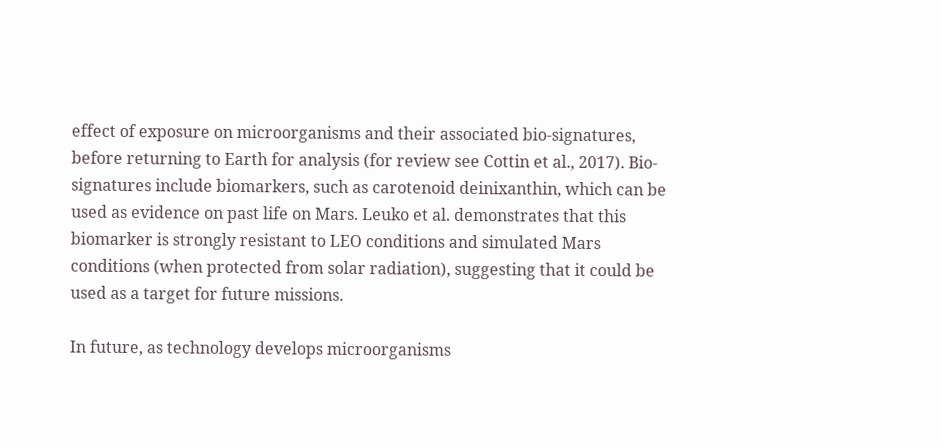effect of exposure on microorganisms and their associated bio-signatures, before returning to Earth for analysis (for review see Cottin et al., 2017). Bio-signatures include biomarkers, such as carotenoid deinixanthin, which can be used as evidence on past life on Mars. Leuko et al. demonstrates that this biomarker is strongly resistant to LEO conditions and simulated Mars conditions (when protected from solar radiation), suggesting that it could be used as a target for future missions.

In future, as technology develops microorganisms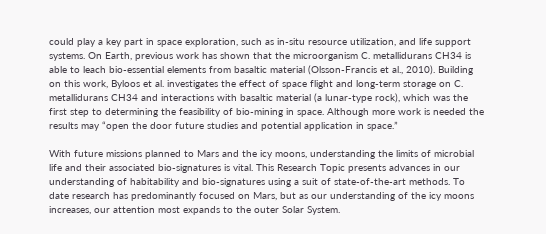could play a key part in space exploration, such as in-situ resource utilization, and life support systems. On Earth, previous work has shown that the microorganism C. metallidurans CH34 is able to leach bio-essential elements from basaltic material (Olsson-Francis et al., 2010). Building on this work, Byloos et al. investigates the effect of space flight and long-term storage on C. metallidurans CH34 and interactions with basaltic material (a lunar-type rock), which was the first step to determining the feasibility of bio-mining in space. Although more work is needed the results may “open the door future studies and potential application in space.”

With future missions planned to Mars and the icy moons, understanding the limits of microbial life and their associated bio-signatures is vital. This Research Topic presents advances in our understanding of habitability and bio-signatures using a suit of state-of-the-art methods. To date research has predominantly focused on Mars, but as our understanding of the icy moons increases, our attention most expands to the outer Solar System.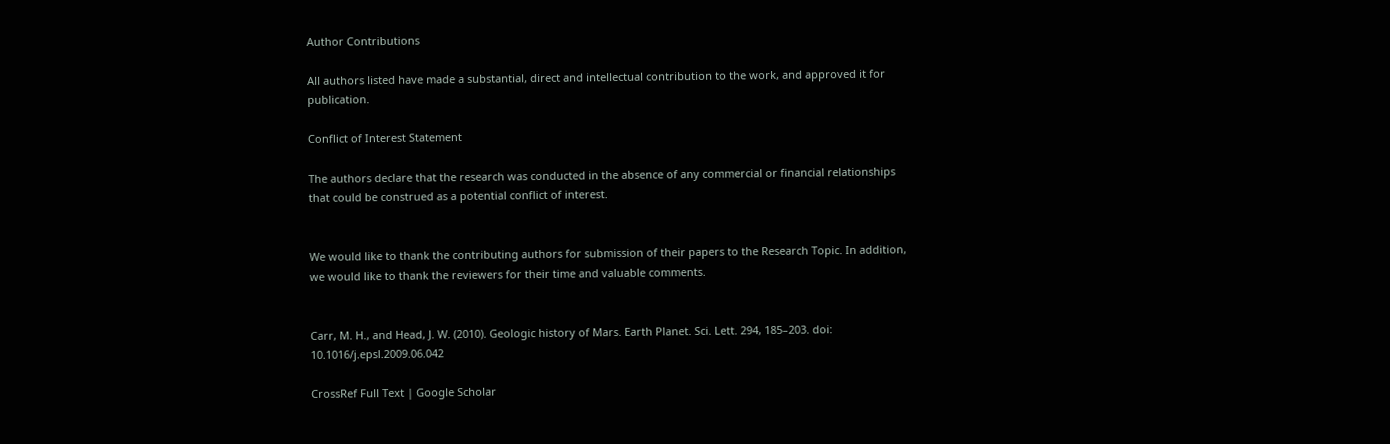Author Contributions

All authors listed have made a substantial, direct and intellectual contribution to the work, and approved it for publication.

Conflict of Interest Statement

The authors declare that the research was conducted in the absence of any commercial or financial relationships that could be construed as a potential conflict of interest.


We would like to thank the contributing authors for submission of their papers to the Research Topic. In addition, we would like to thank the reviewers for their time and valuable comments.


Carr, M. H., and Head, J. W. (2010). Geologic history of Mars. Earth Planet. Sci. Lett. 294, 185–203. doi: 10.1016/j.epsl.2009.06.042

CrossRef Full Text | Google Scholar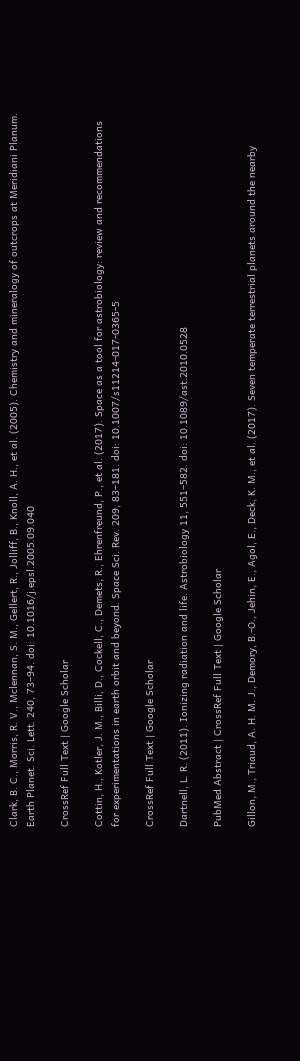Clark, B. C., Morris, R. V., Mclennan, S. M., Gellert, R., Jolliff, B., Knoll, A. H., et al. (2005). Chemistry and mineralogy of outcrops at Meridiani Planum. Earth Planet. Sci. Lett. 240, 73–94. doi: 10.1016/j.epsl.2005.09.040

CrossRef Full Text | Google Scholar

Cottin, H., Kotler, J. M., Billi, D., Cockell, C., Demets, R., Ehrenfreund, P., et al. (2017). Space as a tool for astrobiology: review and recommendations for experimentations in earth orbit and beyond. Space Sci. Rev. 209, 83–181. doi: 10.1007/s11214-017-0365-5

CrossRef Full Text | Google Scholar

Dartnell, L. R. (2011). Ionizing radiation and life. Astrobiology 11, 551–582. doi: 10.1089/ast.2010.0528

PubMed Abstract | CrossRef Full Text | Google Scholar

Gillon, M., Triaud, A. H. M. J., Demory, B.-O., Jehin, E., Agol, E., Deck, K. M., et al. (2017). Seven temperate terrestrial planets around the nearby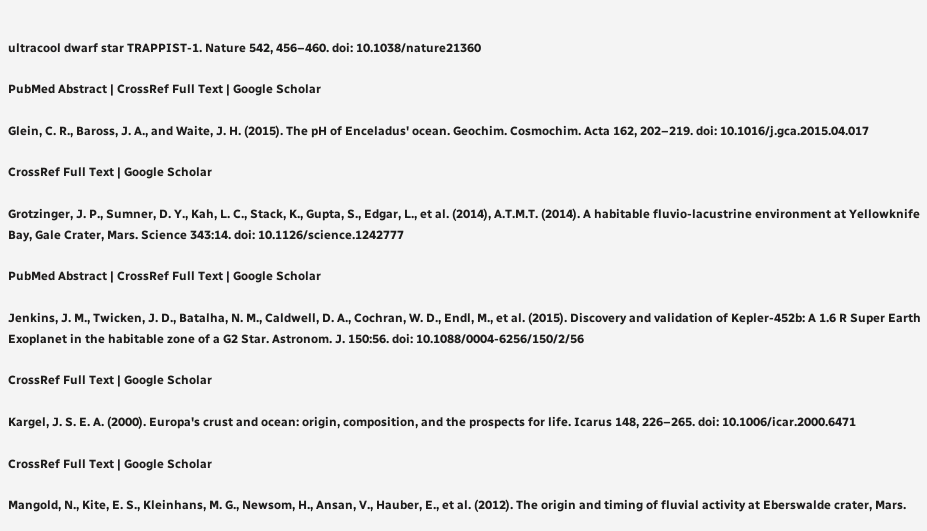ultracool dwarf star TRAPPIST-1. Nature 542, 456–460. doi: 10.1038/nature21360

PubMed Abstract | CrossRef Full Text | Google Scholar

Glein, C. R., Baross, J. A., and Waite, J. H. (2015). The pH of Enceladus' ocean. Geochim. Cosmochim. Acta 162, 202–219. doi: 10.1016/j.gca.2015.04.017

CrossRef Full Text | Google Scholar

Grotzinger, J. P., Sumner, D. Y., Kah, L. C., Stack, K., Gupta, S., Edgar, L., et al. (2014), A.T.M.T. (2014). A habitable fluvio-lacustrine environment at Yellowknife Bay, Gale Crater, Mars. Science 343:14. doi: 10.1126/science.1242777

PubMed Abstract | CrossRef Full Text | Google Scholar

Jenkins, J. M., Twicken, J. D., Batalha, N. M., Caldwell, D. A., Cochran, W. D., Endl, M., et al. (2015). Discovery and validation of Kepler-452b: A 1.6 R Super Earth Exoplanet in the habitable zone of a G2 Star. Astronom. J. 150:56. doi: 10.1088/0004-6256/150/2/56

CrossRef Full Text | Google Scholar

Kargel, J. S. E. A. (2000). Europa's crust and ocean: origin, composition, and the prospects for life. Icarus 148, 226–265. doi: 10.1006/icar.2000.6471

CrossRef Full Text | Google Scholar

Mangold, N., Kite, E. S., Kleinhans, M. G., Newsom, H., Ansan, V., Hauber, E., et al. (2012). The origin and timing of fluvial activity at Eberswalde crater, Mars.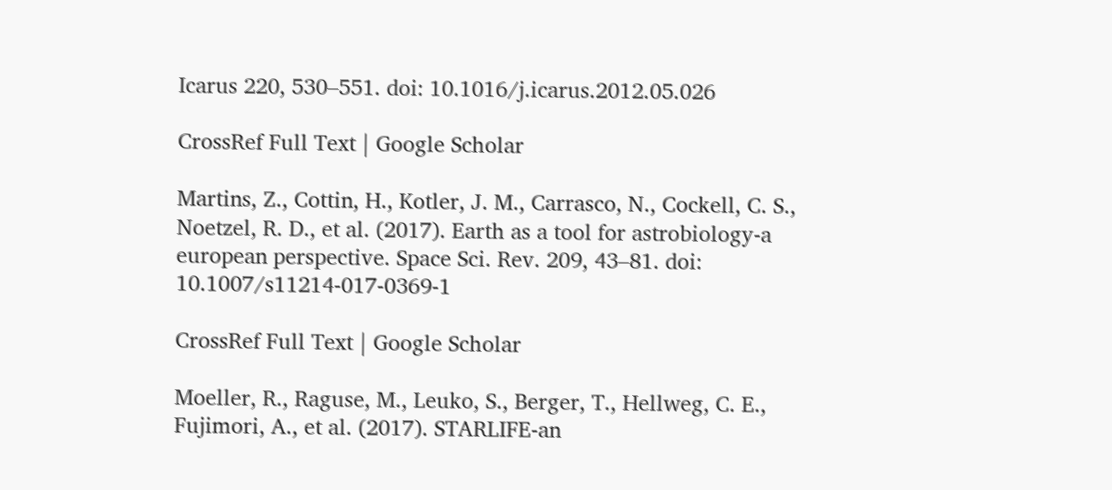Icarus 220, 530–551. doi: 10.1016/j.icarus.2012.05.026

CrossRef Full Text | Google Scholar

Martins, Z., Cottin, H., Kotler, J. M., Carrasco, N., Cockell, C. S., Noetzel, R. D., et al. (2017). Earth as a tool for astrobiology-a european perspective. Space Sci. Rev. 209, 43–81. doi: 10.1007/s11214-017-0369-1

CrossRef Full Text | Google Scholar

Moeller, R., Raguse, M., Leuko, S., Berger, T., Hellweg, C. E., Fujimori, A., et al. (2017). STARLIFE-an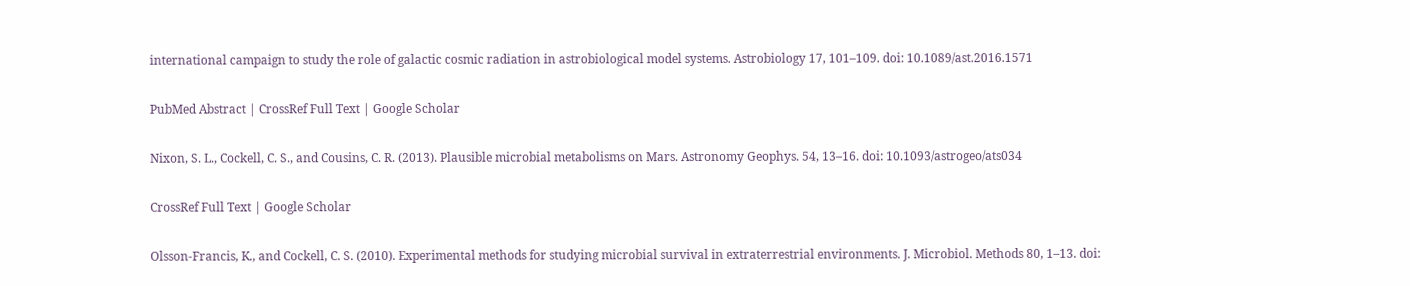international campaign to study the role of galactic cosmic radiation in astrobiological model systems. Astrobiology 17, 101–109. doi: 10.1089/ast.2016.1571

PubMed Abstract | CrossRef Full Text | Google Scholar

Nixon, S. L., Cockell, C. S., and Cousins, C. R. (2013). Plausible microbial metabolisms on Mars. Astronomy Geophys. 54, 13–16. doi: 10.1093/astrogeo/ats034

CrossRef Full Text | Google Scholar

Olsson-Francis, K., and Cockell, C. S. (2010). Experimental methods for studying microbial survival in extraterrestrial environments. J. Microbiol. Methods 80, 1–13. doi: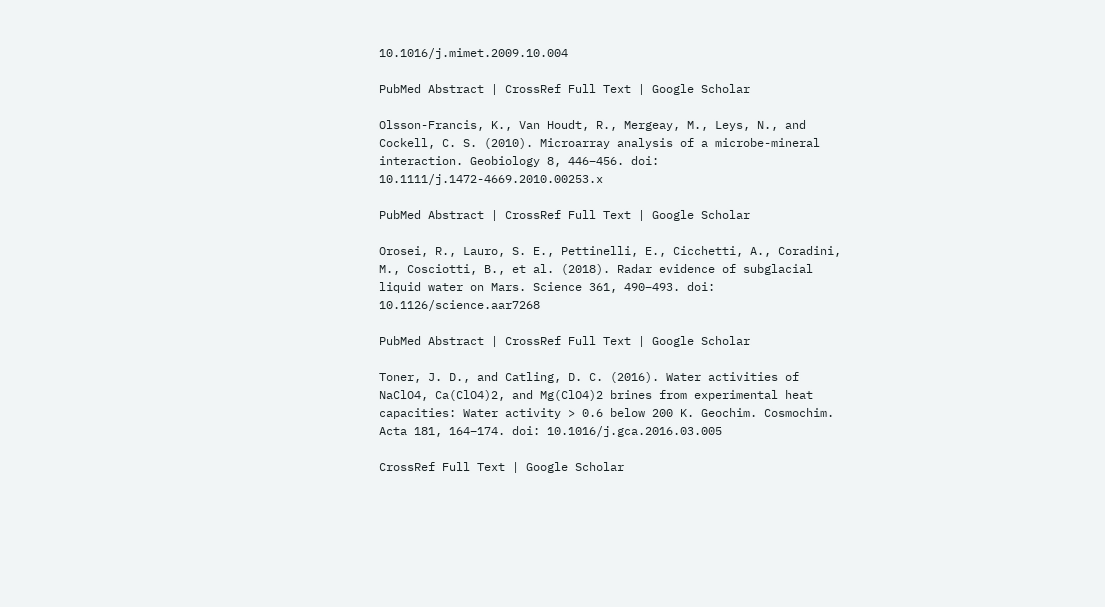10.1016/j.mimet.2009.10.004

PubMed Abstract | CrossRef Full Text | Google Scholar

Olsson-Francis, K., Van Houdt, R., Mergeay, M., Leys, N., and Cockell, C. S. (2010). Microarray analysis of a microbe-mineral interaction. Geobiology 8, 446–456. doi: 10.1111/j.1472-4669.2010.00253.x

PubMed Abstract | CrossRef Full Text | Google Scholar

Orosei, R., Lauro, S. E., Pettinelli, E., Cicchetti, A., Coradini, M., Cosciotti, B., et al. (2018). Radar evidence of subglacial liquid water on Mars. Science 361, 490–493. doi: 10.1126/science.aar7268

PubMed Abstract | CrossRef Full Text | Google Scholar

Toner, J. D., and Catling, D. C. (2016). Water activities of NaClO4, Ca(ClO4)2, and Mg(ClO4)2 brines from experimental heat capacities: Water activity > 0.6 below 200 K. Geochim. Cosmochim. Acta 181, 164–174. doi: 10.1016/j.gca.2016.03.005

CrossRef Full Text | Google Scholar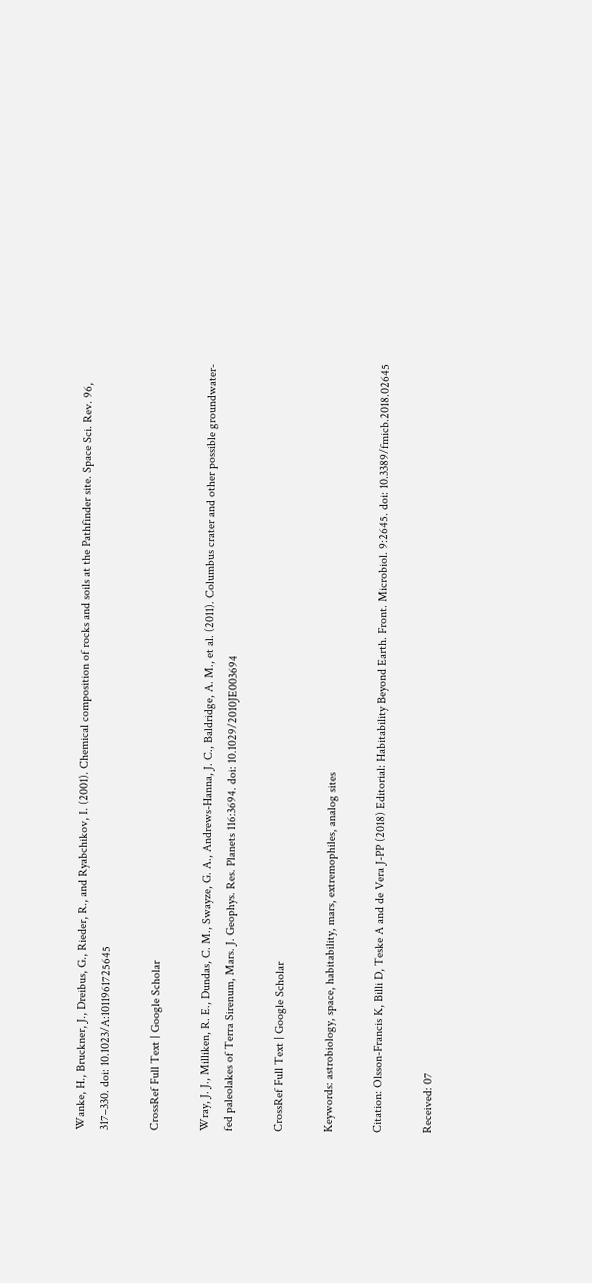Wanke, H., Bruckner, J., Dreibus, G., Rieder, R., and Ryabchikov, I. (2001). Chemical composition of rocks and soils at the Pathfinder site. Space Sci. Rev. 96, 317–330. doi: 10.1023/A:1011961725645

CrossRef Full Text | Google Scholar

Wray, J. J., Milliken, R. E., Dundas, C. M., Swayze, G. A., Andrews-Hanna, J. C., Baldridge, A. M., et al. (2011). Columbus crater and other possible groundwater-fed paleolakes of Terra Sirenum, Mars. J. Geophys. Res. Planets 116:3694. doi: 10.1029/2010JE003694

CrossRef Full Text | Google Scholar

Keywords: astrobiology, space, habitability, mars, extremophiles, analog sites

Citation: Olsson-Francis K, Billi D, Teske A and de Vera J-PP (2018) Editorial: Habitability Beyond Earth. Front. Microbiol. 9:2645. doi: 10.3389/fmicb.2018.02645

Received: 07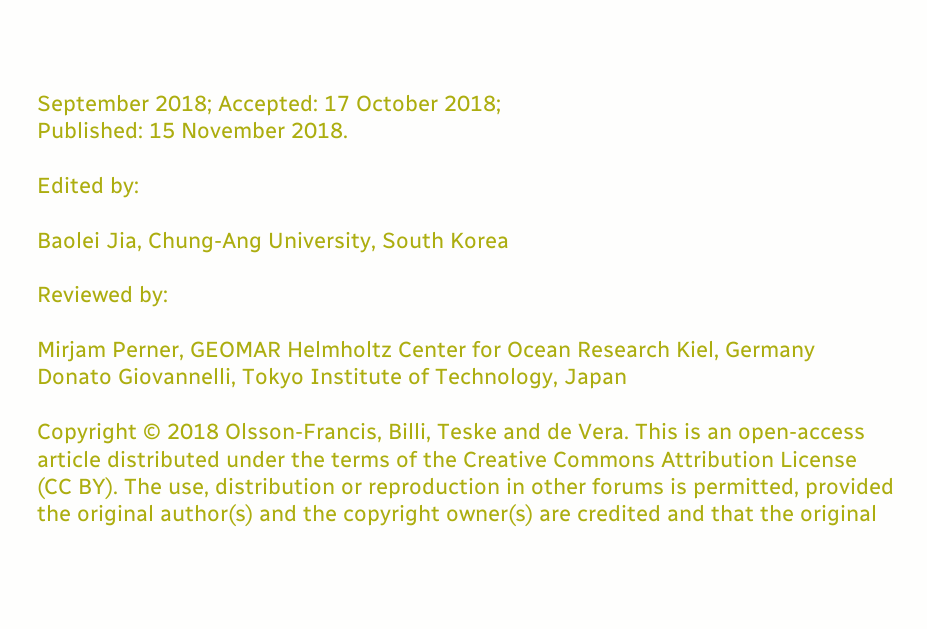September 2018; Accepted: 17 October 2018;
Published: 15 November 2018.

Edited by:

Baolei Jia, Chung-Ang University, South Korea

Reviewed by:

Mirjam Perner, GEOMAR Helmholtz Center for Ocean Research Kiel, Germany
Donato Giovannelli, Tokyo Institute of Technology, Japan

Copyright © 2018 Olsson-Francis, Billi, Teske and de Vera. This is an open-access article distributed under the terms of the Creative Commons Attribution License (CC BY). The use, distribution or reproduction in other forums is permitted, provided the original author(s) and the copyright owner(s) are credited and that the original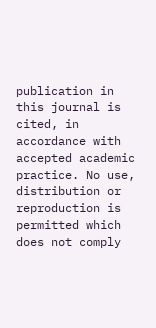publication in this journal is cited, in accordance with accepted academic practice. No use, distribution or reproduction is permitted which does not comply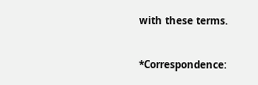with these terms.

*Correspondence: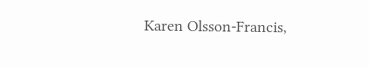Karen Olsson-Francis,